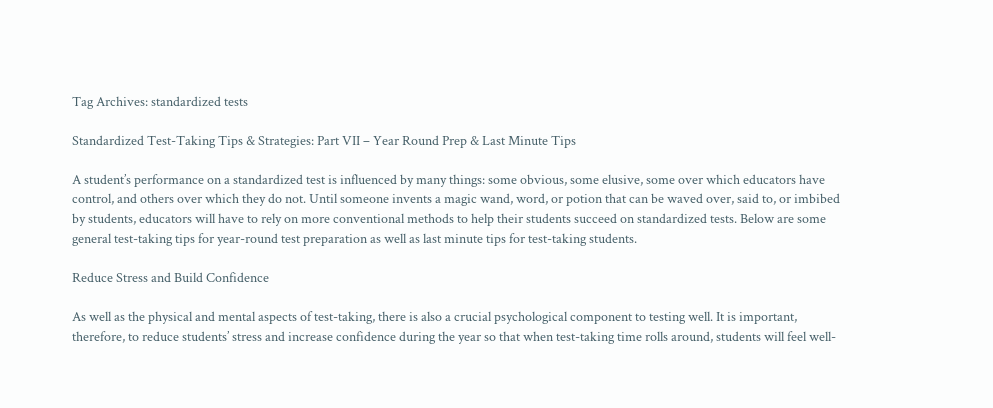Tag Archives: standardized tests

Standardized Test-Taking Tips & Strategies: Part VII – Year Round Prep & Last Minute Tips

A student’s performance on a standardized test is influenced by many things: some obvious, some elusive, some over which educators have control, and others over which they do not. Until someone invents a magic wand, word, or potion that can be waved over, said to, or imbibed by students, educators will have to rely on more conventional methods to help their students succeed on standardized tests. Below are some general test-taking tips for year-round test preparation as well as last minute tips for test-taking students.

Reduce Stress and Build Confidence

As well as the physical and mental aspects of test-taking, there is also a crucial psychological component to testing well. It is important, therefore, to reduce students’ stress and increase confidence during the year so that when test-taking time rolls around, students will feel well-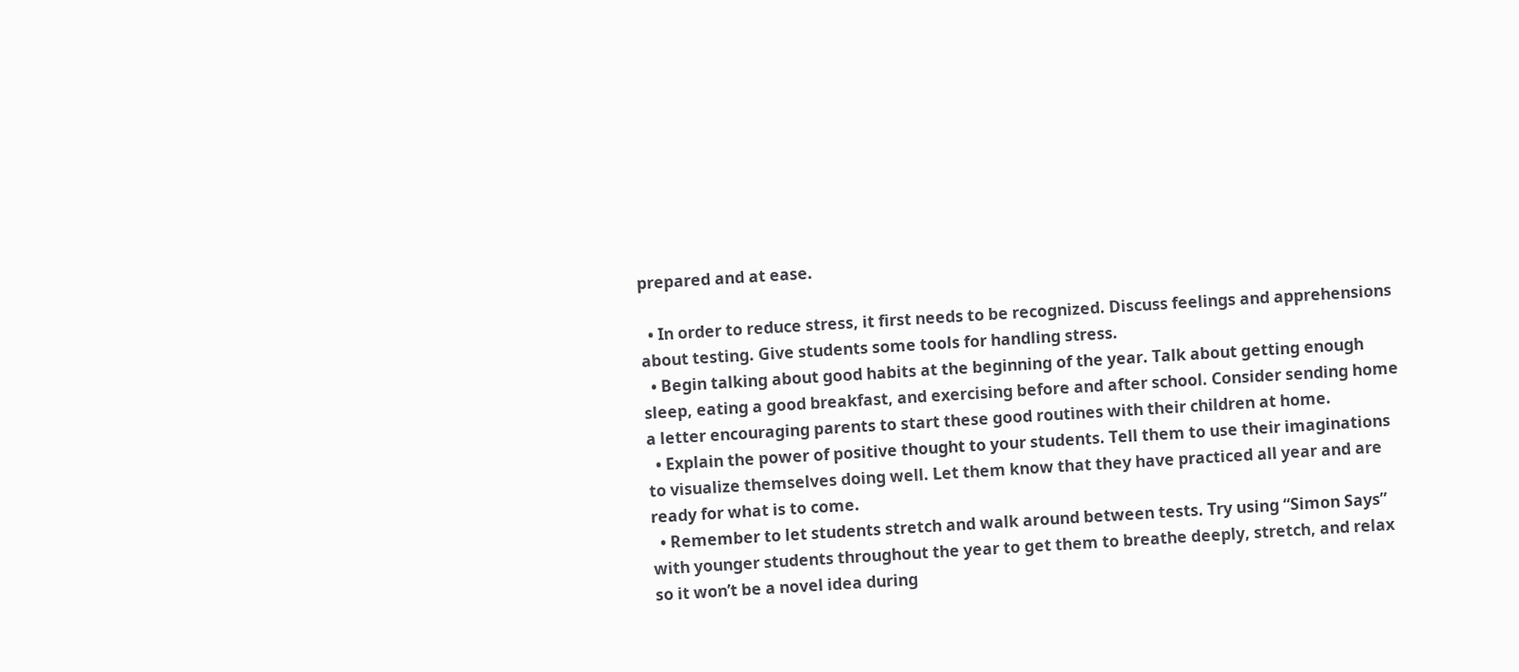prepared and at ease.

  • In order to reduce stress, it first needs to be recognized. Discuss feelings and apprehensions about testing. Give students some tools for handling stress.
  • Begin talking about good habits at the beginning of the year. Talk about getting enough sleep, eating a good breakfast, and exercising before and after school. Consider sending home a letter encouraging parents to start these good routines with their children at home.
  • Explain the power of positive thought to your students. Tell them to use their imaginations to visualize themselves doing well. Let them know that they have practiced all year and are ready for what is to come.
  • Remember to let students stretch and walk around between tests. Try using “Simon Says” with younger students throughout the year to get them to breathe deeply, stretch, and relax so it won’t be a novel idea during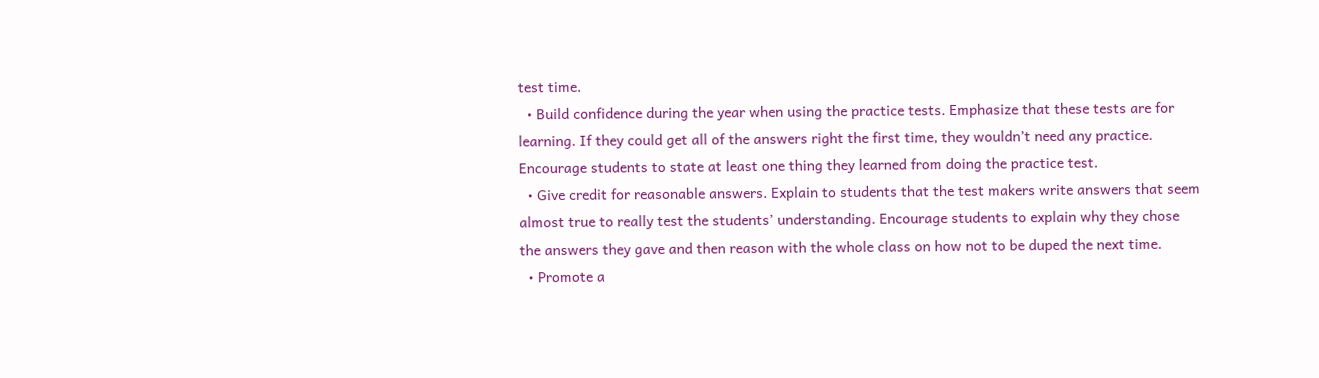test time.
  • Build confidence during the year when using the practice tests. Emphasize that these tests are for learning. If they could get all of the answers right the first time, they wouldn’t need any practice. Encourage students to state at least one thing they learned from doing the practice test.
  • Give credit for reasonable answers. Explain to students that the test makers write answers that seem almost true to really test the students’ understanding. Encourage students to explain why they chose the answers they gave and then reason with the whole class on how not to be duped the next time.
  • Promote a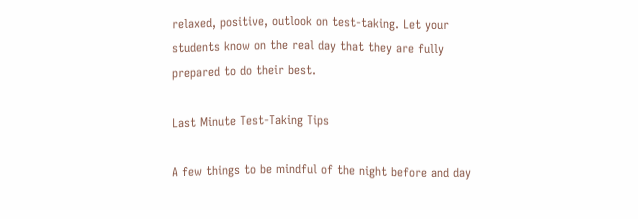relaxed, positive, outlook on test-taking. Let your students know on the real day that they are fully prepared to do their best.

Last Minute Test-Taking Tips

A few things to be mindful of the night before and day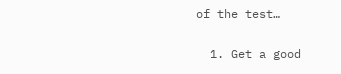of the test…

  1. Get a good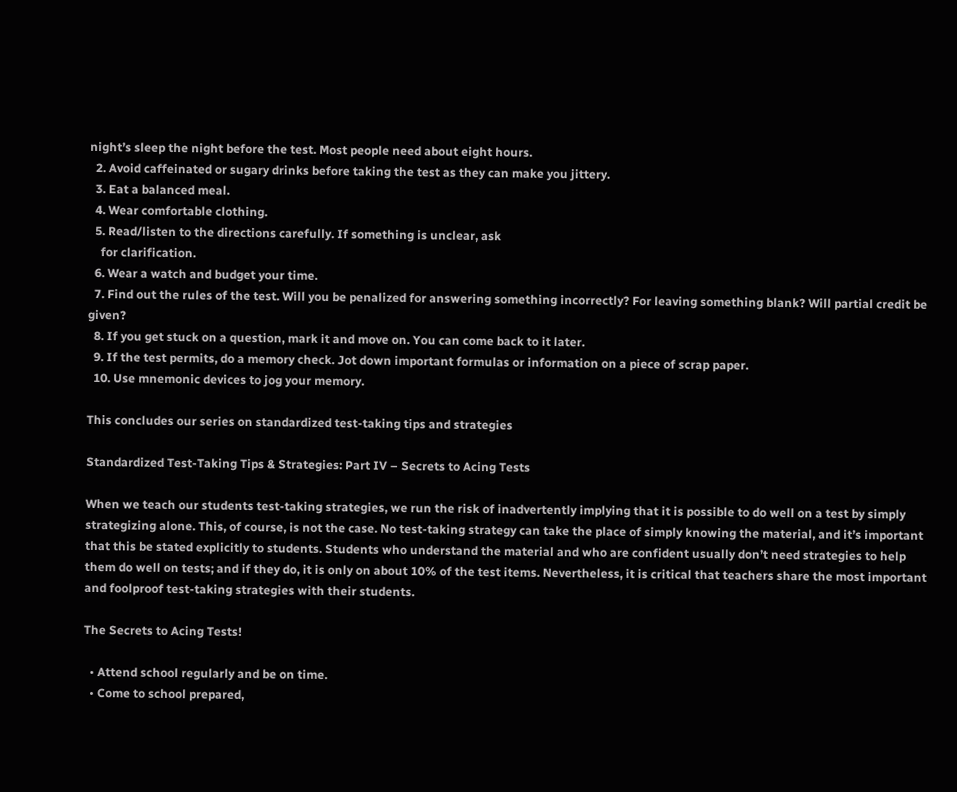night’s sleep the night before the test. Most people need about eight hours.
  2. Avoid caffeinated or sugary drinks before taking the test as they can make you jittery.
  3. Eat a balanced meal.
  4. Wear comfortable clothing.
  5. Read/listen to the directions carefully. If something is unclear, ask
    for clarification.
  6. Wear a watch and budget your time.
  7. Find out the rules of the test. Will you be penalized for answering something incorrectly? For leaving something blank? Will partial credit be given?
  8. If you get stuck on a question, mark it and move on. You can come back to it later.
  9. If the test permits, do a memory check. Jot down important formulas or information on a piece of scrap paper.
  10. Use mnemonic devices to jog your memory.

This concludes our series on standardized test-taking tips and strategies

Standardized Test-Taking Tips & Strategies: Part IV – Secrets to Acing Tests

When we teach our students test-taking strategies, we run the risk of inadvertently implying that it is possible to do well on a test by simply strategizing alone. This, of course, is not the case. No test-taking strategy can take the place of simply knowing the material, and it’s important that this be stated explicitly to students. Students who understand the material and who are confident usually don’t need strategies to help them do well on tests; and if they do, it is only on about 10% of the test items. Nevertheless, it is critical that teachers share the most important and foolproof test-taking strategies with their students.

The Secrets to Acing Tests!

  • Attend school regularly and be on time.
  • Come to school prepared,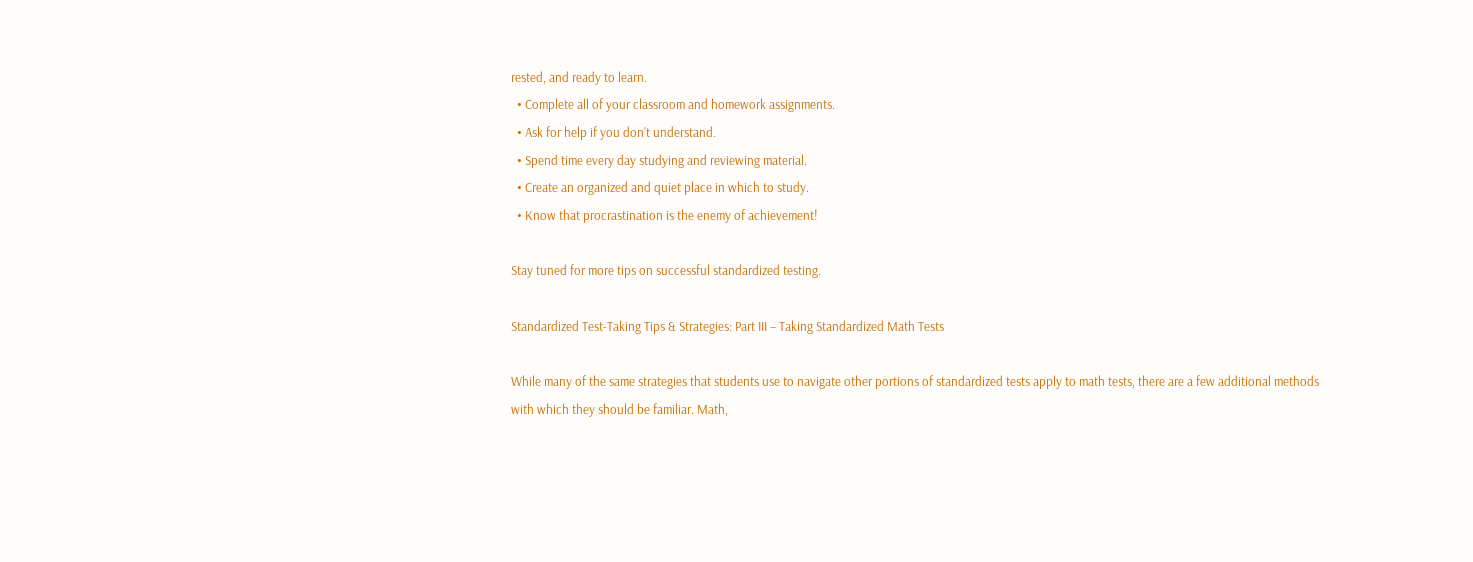rested, and ready to learn.
  • Complete all of your classroom and homework assignments.
  • Ask for help if you don’t understand.
  • Spend time every day studying and reviewing material.
  • Create an organized and quiet place in which to study.
  • Know that procrastination is the enemy of achievement!

Stay tuned for more tips on successful standardized testing.

Standardized Test-Taking Tips & Strategies: Part III – Taking Standardized Math Tests

While many of the same strategies that students use to navigate other portions of standardized tests apply to math tests, there are a few additional methods with which they should be familiar. Math,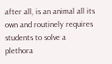after all, is an animal all its own and routinely requires students to solve a plethora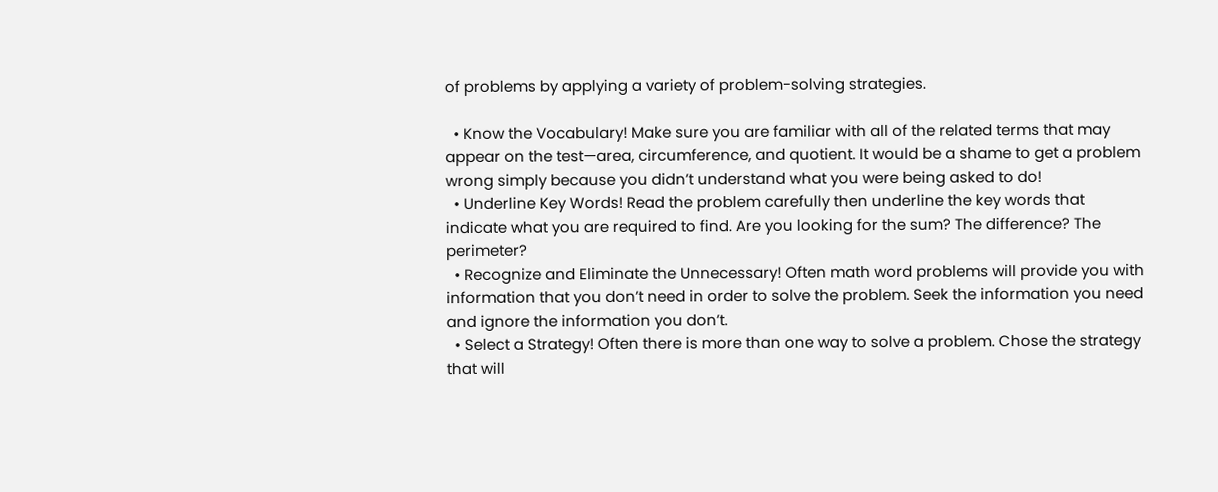of problems by applying a variety of problem-solving strategies.

  • Know the Vocabulary! Make sure you are familiar with all of the related terms that may appear on the test—area, circumference, and quotient. It would be a shame to get a problem wrong simply because you didn’t understand what you were being asked to do!
  • Underline Key Words! Read the problem carefully then underline the key words that indicate what you are required to find. Are you looking for the sum? The difference? The perimeter?
  • Recognize and Eliminate the Unnecessary! Often math word problems will provide you with information that you don’t need in order to solve the problem. Seek the information you need and ignore the information you don’t.
  • Select a Strategy! Often there is more than one way to solve a problem. Chose the strategy that will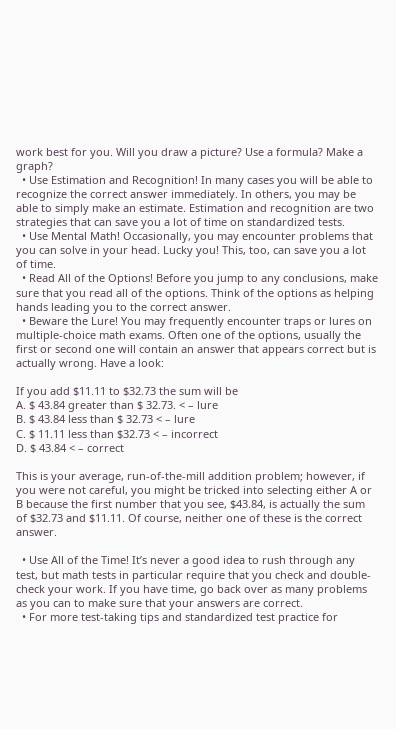work best for you. Will you draw a picture? Use a formula? Make a graph?
  • Use Estimation and Recognition! In many cases you will be able to recognize the correct answer immediately. In others, you may be able to simply make an estimate. Estimation and recognition are two strategies that can save you a lot of time on standardized tests.
  • Use Mental Math! Occasionally, you may encounter problems that you can solve in your head. Lucky you! This, too, can save you a lot of time.
  • Read All of the Options! Before you jump to any conclusions, make sure that you read all of the options. Think of the options as helping hands leading you to the correct answer.
  • Beware the Lure! You may frequently encounter traps or lures on multiple-choice math exams. Often one of the options, usually the first or second one will contain an answer that appears correct but is actually wrong. Have a look:

If you add $11.11 to $32.73 the sum will be
A. $ 43.84 greater than $ 32.73. < – lure
B. $ 43.84 less than $ 32.73 < – lure
C. $ 11.11 less than $32.73 < – incorrect
D. $ 43.84 < – correct

This is your average, run-of-the-mill addition problem; however, if you were not careful, you might be tricked into selecting either A or B because the first number that you see, $43.84, is actually the sum of $32.73 and $11.11. Of course, neither one of these is the correct answer.

  • Use All of the Time! It’s never a good idea to rush through any test, but math tests in particular require that you check and double-check your work. If you have time, go back over as many problems as you can to make sure that your answers are correct.
  • For more test-taking tips and standardized test practice for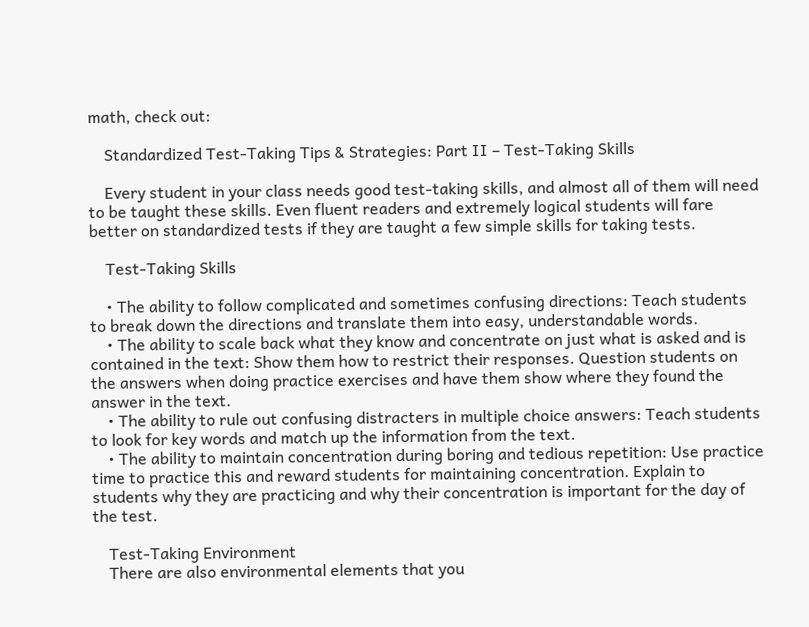math, check out:

    Standardized Test-Taking Tips & Strategies: Part II – Test-Taking Skills

    Every student in your class needs good test-taking skills, and almost all of them will need to be taught these skills. Even fluent readers and extremely logical students will fare better on standardized tests if they are taught a few simple skills for taking tests.

    Test-Taking Skills

    • The ability to follow complicated and sometimes confusing directions: Teach students to break down the directions and translate them into easy, understandable words.
    • The ability to scale back what they know and concentrate on just what is asked and is contained in the text: Show them how to restrict their responses. Question students on the answers when doing practice exercises and have them show where they found the answer in the text.
    • The ability to rule out confusing distracters in multiple choice answers: Teach students to look for key words and match up the information from the text.
    • The ability to maintain concentration during boring and tedious repetition: Use practice time to practice this and reward students for maintaining concentration. Explain to students why they are practicing and why their concentration is important for the day of the test.

    Test-Taking Environment
    There are also environmental elements that you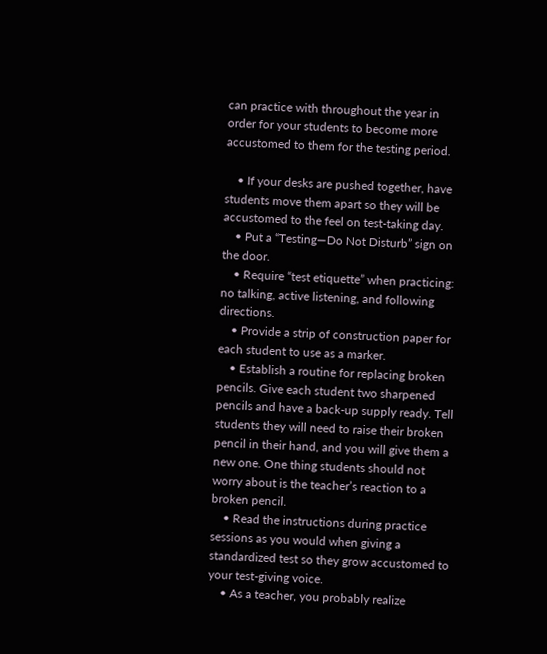can practice with throughout the year in order for your students to become more accustomed to them for the testing period.

    • If your desks are pushed together, have students move them apart so they will be accustomed to the feel on test-taking day.
    • Put a “Testing—Do Not Disturb” sign on the door.
    • Require “test etiquette” when practicing: no talking, active listening, and following directions.
    • Provide a strip of construction paper for each student to use as a marker.
    • Establish a routine for replacing broken pencils. Give each student two sharpened pencils and have a back-up supply ready. Tell students they will need to raise their broken pencil in their hand, and you will give them a new one. One thing students should not worry about is the teacher’s reaction to a broken pencil.
    • Read the instructions during practice sessions as you would when giving a standardized test so they grow accustomed to your test-giving voice.
    • As a teacher, you probably realize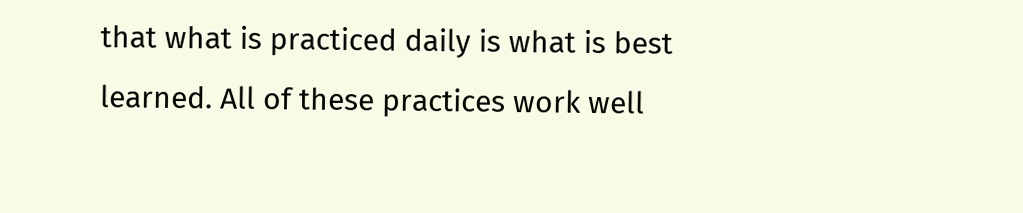that what is practiced daily is what is best learned. All of these practices work well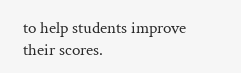to help students improve their scores.